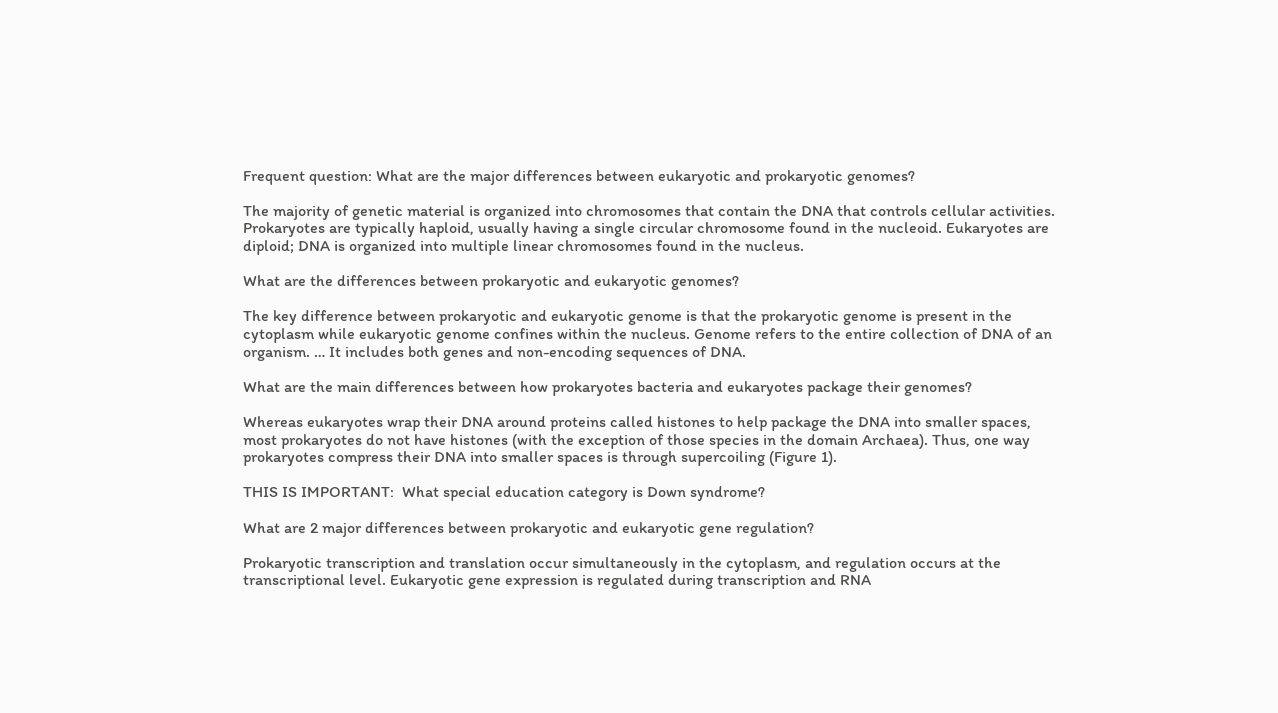Frequent question: What are the major differences between eukaryotic and prokaryotic genomes?

The majority of genetic material is organized into chromosomes that contain the DNA that controls cellular activities. Prokaryotes are typically haploid, usually having a single circular chromosome found in the nucleoid. Eukaryotes are diploid; DNA is organized into multiple linear chromosomes found in the nucleus.

What are the differences between prokaryotic and eukaryotic genomes?

The key difference between prokaryotic and eukaryotic genome is that the prokaryotic genome is present in the cytoplasm while eukaryotic genome confines within the nucleus. Genome refers to the entire collection of DNA of an organism. … It includes both genes and non-encoding sequences of DNA.

What are the main differences between how prokaryotes bacteria and eukaryotes package their genomes?

Whereas eukaryotes wrap their DNA around proteins called histones to help package the DNA into smaller spaces, most prokaryotes do not have histones (with the exception of those species in the domain Archaea). Thus, one way prokaryotes compress their DNA into smaller spaces is through supercoiling (Figure 1).

THIS IS IMPORTANT:  What special education category is Down syndrome?

What are 2 major differences between prokaryotic and eukaryotic gene regulation?

Prokaryotic transcription and translation occur simultaneously in the cytoplasm, and regulation occurs at the transcriptional level. Eukaryotic gene expression is regulated during transcription and RNA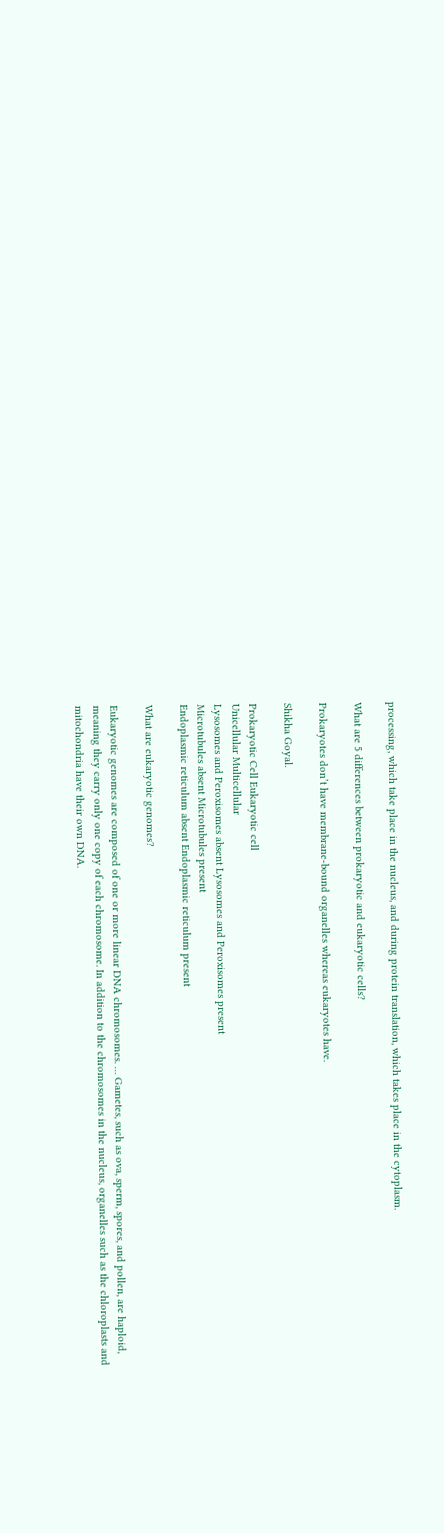processing, which take place in the nucleus, and during protein translation, which takes place in the cytoplasm.

What are 5 differences between prokaryotic and eukaryotic cells?

Prokaryotes don’t have membrane-bound organelles whereas eukaryotes have.

Shikha Goyal.

Prokaryotic Cell Eukaryotic cell
Unicellular Multicellular
Lysosomes and Peroxisomes absent Lysosomes and Peroxisomes present
Microtubules absent Microtubules present
Endoplasmic reticulum absent Endoplasmic reticulum present

What are eukaryotic genomes?

Eukaryotic genomes are composed of one or more linear DNA chromosomes. … Gametes, such as ova, sperm, spores, and pollen, are haploid, meaning they carry only one copy of each chromosome. In addition to the chromosomes in the nucleus, organelles such as the chloroplasts and mitochondria have their own DNA.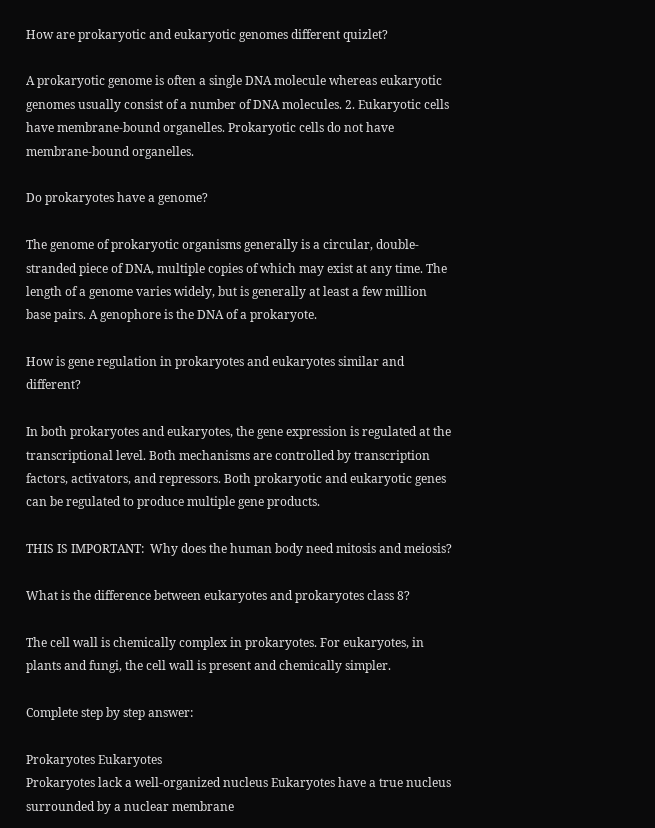How are prokaryotic and eukaryotic genomes different quizlet?

A prokaryotic genome is often a single DNA molecule whereas eukaryotic genomes usually consist of a number of DNA molecules. 2. Eukaryotic cells have membrane-bound organelles. Prokaryotic cells do not have membrane-bound organelles.

Do prokaryotes have a genome?

The genome of prokaryotic organisms generally is a circular, double-stranded piece of DNA, multiple copies of which may exist at any time. The length of a genome varies widely, but is generally at least a few million base pairs. A genophore is the DNA of a prokaryote.

How is gene regulation in prokaryotes and eukaryotes similar and different?

In both prokaryotes and eukaryotes, the gene expression is regulated at the transcriptional level. Both mechanisms are controlled by transcription factors, activators, and repressors. Both prokaryotic and eukaryotic genes can be regulated to produce multiple gene products.

THIS IS IMPORTANT:  Why does the human body need mitosis and meiosis?

What is the difference between eukaryotes and prokaryotes class 8?

The cell wall is chemically complex in prokaryotes. For eukaryotes, in plants and fungi, the cell wall is present and chemically simpler.

Complete step by step answer:

Prokaryotes Eukaryotes
Prokaryotes lack a well-organized nucleus Eukaryotes have a true nucleus surrounded by a nuclear membrane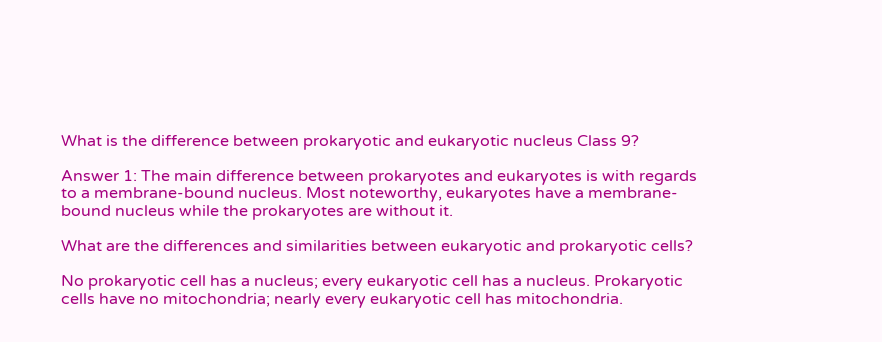What is the difference between prokaryotic and eukaryotic nucleus Class 9?

Answer 1: The main difference between prokaryotes and eukaryotes is with regards to a membrane-bound nucleus. Most noteworthy, eukaryotes have a membrane-bound nucleus while the prokaryotes are without it.

What are the differences and similarities between eukaryotic and prokaryotic cells?

No prokaryotic cell has a nucleus; every eukaryotic cell has a nucleus. Prokaryotic cells have no mitochondria; nearly every eukaryotic cell has mitochondria.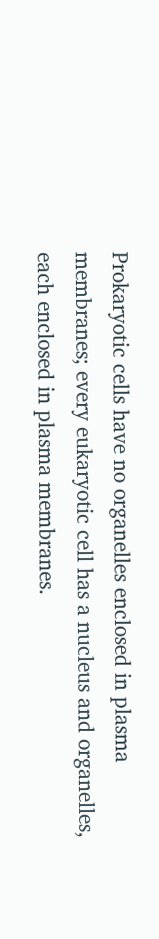Prokaryotic cells have no organelles enclosed in plasma membranes; every eukaryotic cell has a nucleus and organelles, each enclosed in plasma membranes.